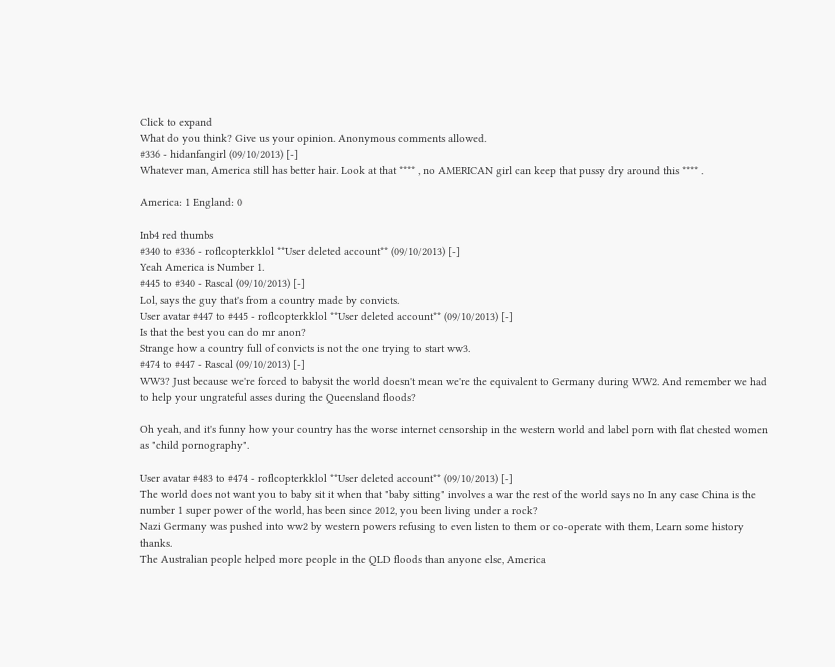Click to expand
What do you think? Give us your opinion. Anonymous comments allowed.
#336 - hidanfangirl (09/10/2013) [-]
Whatever man, America still has better hair. Look at that **** , no AMERICAN girl can keep that pussy dry around this **** .

America: 1 England: 0

Inb4 red thumbs
#340 to #336 - roflcopterkklol **User deleted account** (09/10/2013) [-]
Yeah America is Number 1.
#445 to #340 - Rascal (09/10/2013) [-]
Lol, says the guy that's from a country made by convicts.
User avatar #447 to #445 - roflcopterkklol **User deleted account** (09/10/2013) [-]
Is that the best you can do mr anon?
Strange how a country full of convicts is not the one trying to start ww3.
#474 to #447 - Rascal (09/10/2013) [-]
WW3? Just because we're forced to babysit the world doesn't mean we're the equivalent to Germany during WW2. And remember we had to help your ungrateful asses during the Queensland floods?

Oh yeah, and it's funny how your country has the worse internet censorship in the western world and label porn with flat chested women as "child pornography".

User avatar #483 to #474 - roflcopterkklol **User deleted account** (09/10/2013) [-]
The world does not want you to baby sit it when that "baby sitting" involves a war the rest of the world says no In any case China is the number 1 super power of the world, has been since 2012, you been living under a rock?
Nazi Germany was pushed into ww2 by western powers refusing to even listen to them or co-operate with them, Learn some history thanks.
The Australian people helped more people in the QLD floods than anyone else, America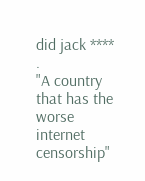did jack **** .
"A country that has the worse internet censorship"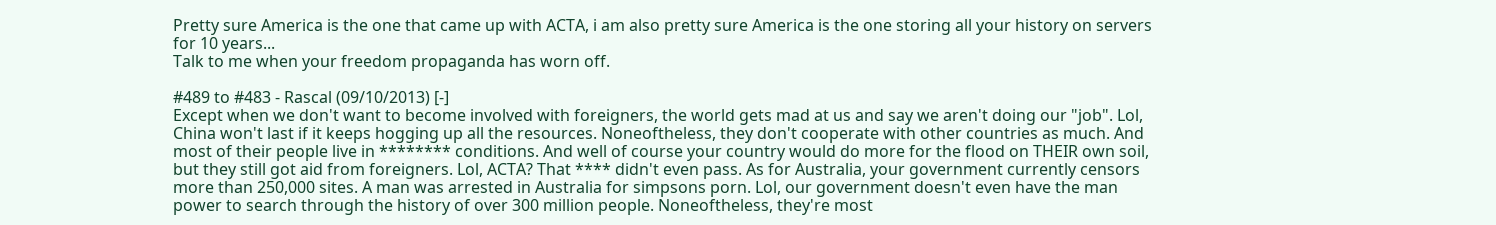Pretty sure America is the one that came up with ACTA, i am also pretty sure America is the one storing all your history on servers for 10 years...
Talk to me when your freedom propaganda has worn off.

#489 to #483 - Rascal (09/10/2013) [-]
Except when we don't want to become involved with foreigners, the world gets mad at us and say we aren't doing our "job". Lol, China won't last if it keeps hogging up all the resources. Noneoftheless, they don't cooperate with other countries as much. And most of their people live in ******** conditions. And well of course your country would do more for the flood on THEIR own soil, but they still got aid from foreigners. Lol, ACTA? That **** didn't even pass. As for Australia, your government currently censors more than 250,000 sites. A man was arrested in Australia for simpsons porn. Lol, our government doesn't even have the man power to search through the history of over 300 million people. Noneoftheless, they're most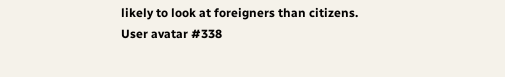likely to look at foreigners than citizens.
User avatar #338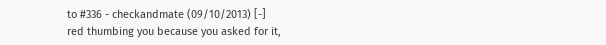to #336 - checkandmate (09/10/2013) [-]
red thumbing you because you asked for it,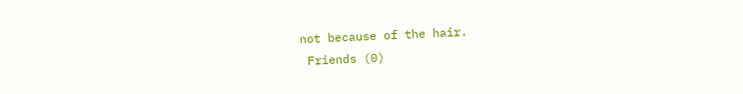not because of the hair.
 Friends (0)